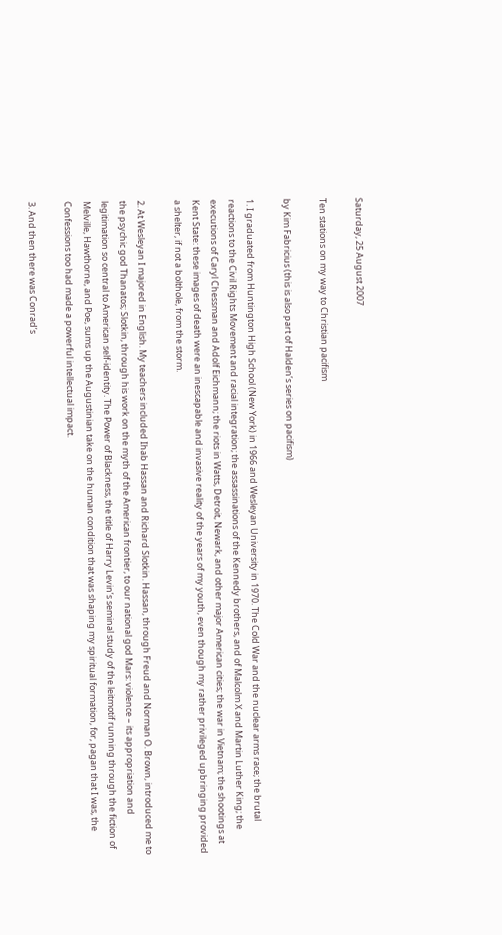Saturday, 25 August 2007

Ten stations on my way to Christian pacifism

by Kim Fabricius (this is also part of Halden’s series on pacifism)

1. I graduated from Huntington High School (New York) in 1966 and Wesleyan University in 1970. The Cold War and the nuclear arms race; the brutal reactions to the Civil Rights Movement and racial integration; the assassinations of the Kennedy brothers, and of Malcolm X and Martin Luther King; the executions of Caryl Chessman and Adolf Eichmann; the riots in Watts, Detroit, Newark, and other major American cities; the war in Vietnam; the shootings at Kent State: these images of death were an inescapable and invasive reality of the years of my youth, even though my rather privileged upbringing provided a shelter, if not a bolthole, from the storm.

2. At Wesleyan I majored in English. My teachers included Ihab Hassan and Richard Slotkin. Hassan, through Freud and Norman O. Brown, introduced me to the psychic god Thanatos; Slotkin, through his work on the myth of the American frontier, to our national god Mars: violence – its appropriation and legitimation so central to American self-identity. The Power of Blackness, the title of Harry Levin’s seminal study of the leitmotif running through the fiction of Melville, Hawthorne, and Poe, sums up the Augustinian take on the human condition that was shaping my spiritual formation, for, pagan that I was, the Confessions too had made a powerful intellectual impact.

3. And then there was Conrad’s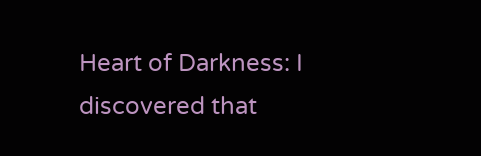Heart of Darkness: I discovered that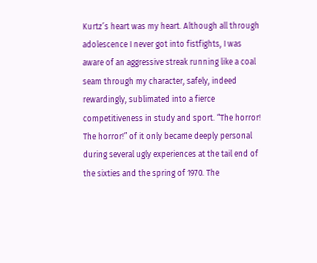Kurtz’s heart was my heart. Although all through adolescence I never got into fistfights, I was aware of an aggressive streak running like a coal seam through my character, safely, indeed rewardingly, sublimated into a fierce competitiveness in study and sport. “The horror! The horror!” of it only became deeply personal during several ugly experiences at the tail end of the sixties and the spring of 1970. The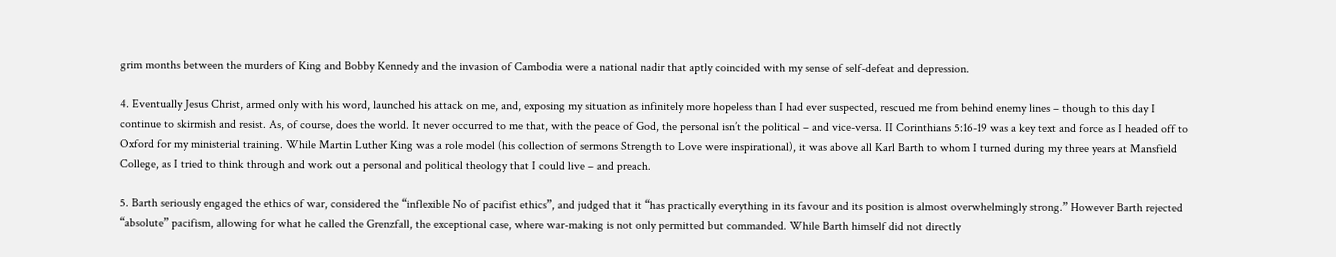grim months between the murders of King and Bobby Kennedy and the invasion of Cambodia were a national nadir that aptly coincided with my sense of self-defeat and depression.

4. Eventually Jesus Christ, armed only with his word, launched his attack on me, and, exposing my situation as infinitely more hopeless than I had ever suspected, rescued me from behind enemy lines – though to this day I continue to skirmish and resist. As, of course, does the world. It never occurred to me that, with the peace of God, the personal isn’t the political – and vice-versa. II Corinthians 5:16-19 was a key text and force as I headed off to Oxford for my ministerial training. While Martin Luther King was a role model (his collection of sermons Strength to Love were inspirational), it was above all Karl Barth to whom I turned during my three years at Mansfield College, as I tried to think through and work out a personal and political theology that I could live – and preach.

5. Barth seriously engaged the ethics of war, considered the “inflexible No of pacifist ethics”, and judged that it “has practically everything in its favour and its position is almost overwhelmingly strong.” However Barth rejected “absolute” pacifism, allowing for what he called the Grenzfall, the exceptional case, where war-making is not only permitted but commanded. While Barth himself did not directly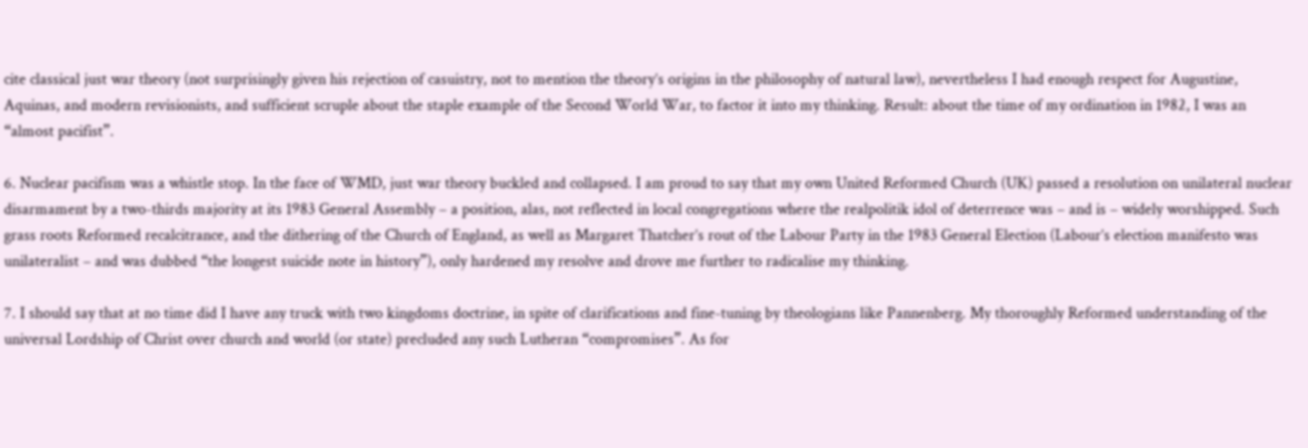cite classical just war theory (not surprisingly given his rejection of casuistry, not to mention the theory’s origins in the philosophy of natural law), nevertheless I had enough respect for Augustine, Aquinas, and modern revisionists, and sufficient scruple about the staple example of the Second World War, to factor it into my thinking. Result: about the time of my ordination in 1982, I was an “almost pacifist”.

6. Nuclear pacifism was a whistle stop. In the face of WMD, just war theory buckled and collapsed. I am proud to say that my own United Reformed Church (UK) passed a resolution on unilateral nuclear disarmament by a two-thirds majority at its 1983 General Assembly – a position, alas, not reflected in local congregations where the realpolitik idol of deterrence was – and is – widely worshipped. Such grass roots Reformed recalcitrance, and the dithering of the Church of England, as well as Margaret Thatcher’s rout of the Labour Party in the 1983 General Election (Labour’s election manifesto was unilateralist – and was dubbed “the longest suicide note in history”), only hardened my resolve and drove me further to radicalise my thinking.

7. I should say that at no time did I have any truck with two kingdoms doctrine, in spite of clarifications and fine-tuning by theologians like Pannenberg. My thoroughly Reformed understanding of the universal Lordship of Christ over church and world (or state) precluded any such Lutheran “compromises”. As for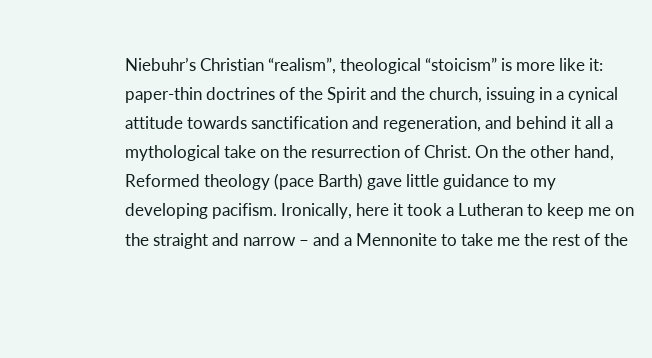Niebuhr’s Christian “realism”, theological “stoicism” is more like it: paper-thin doctrines of the Spirit and the church, issuing in a cynical attitude towards sanctification and regeneration, and behind it all a mythological take on the resurrection of Christ. On the other hand, Reformed theology (pace Barth) gave little guidance to my developing pacifism. Ironically, here it took a Lutheran to keep me on the straight and narrow – and a Mennonite to take me the rest of the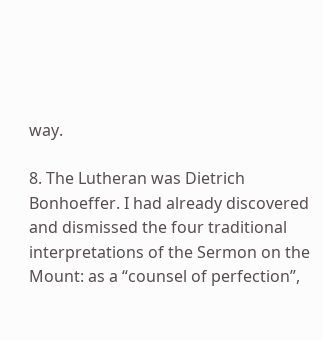way.

8. The Lutheran was Dietrich Bonhoeffer. I had already discovered and dismissed the four traditional interpretations of the Sermon on the Mount: as a “counsel of perfection”,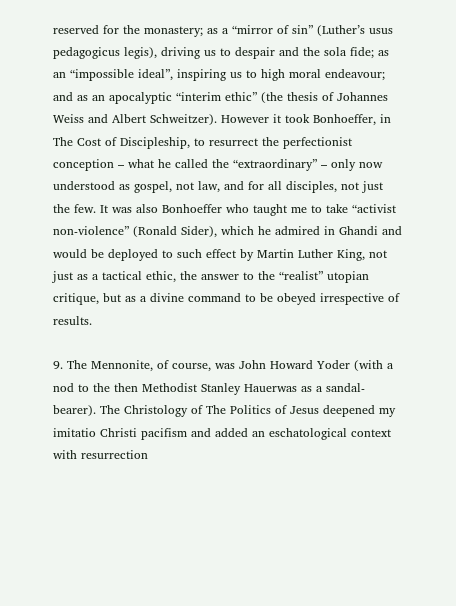reserved for the monastery; as a “mirror of sin” (Luther’s usus pedagogicus legis), driving us to despair and the sola fide; as an “impossible ideal”, inspiring us to high moral endeavour; and as an apocalyptic “interim ethic” (the thesis of Johannes Weiss and Albert Schweitzer). However it took Bonhoeffer, in The Cost of Discipleship, to resurrect the perfectionist conception – what he called the “extraordinary” – only now understood as gospel, not law, and for all disciples, not just the few. It was also Bonhoeffer who taught me to take “activist non-violence” (Ronald Sider), which he admired in Ghandi and would be deployed to such effect by Martin Luther King, not just as a tactical ethic, the answer to the “realist” utopian critique, but as a divine command to be obeyed irrespective of results.

9. The Mennonite, of course, was John Howard Yoder (with a nod to the then Methodist Stanley Hauerwas as a sandal-bearer). The Christology of The Politics of Jesus deepened my imitatio Christi pacifism and added an eschatological context with resurrection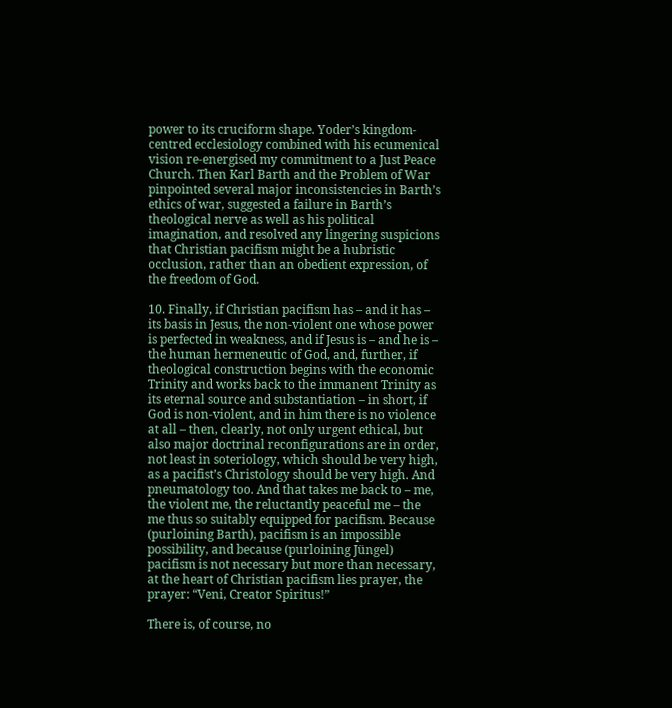power to its cruciform shape. Yoder’s kingdom-centred ecclesiology combined with his ecumenical vision re-energised my commitment to a Just Peace Church. Then Karl Barth and the Problem of War pinpointed several major inconsistencies in Barth’s ethics of war, suggested a failure in Barth’s theological nerve as well as his political imagination, and resolved any lingering suspicions that Christian pacifism might be a hubristic occlusion, rather than an obedient expression, of the freedom of God.

10. Finally, if Christian pacifism has – and it has – its basis in Jesus, the non-violent one whose power is perfected in weakness, and if Jesus is – and he is – the human hermeneutic of God, and, further, if theological construction begins with the economic Trinity and works back to the immanent Trinity as its eternal source and substantiation – in short, if God is non-violent, and in him there is no violence at all – then, clearly, not only urgent ethical, but also major doctrinal reconfigurations are in order, not least in soteriology, which should be very high, as a pacifist’s Christology should be very high. And pneumatology too. And that takes me back to – me, the violent me, the reluctantly peaceful me – the me thus so suitably equipped for pacifism. Because (purloining Barth), pacifism is an impossible possibility, and because (purloining Jüngel) pacifism is not necessary but more than necessary, at the heart of Christian pacifism lies prayer, the prayer: “Veni, Creator Spiritus!”

There is, of course, no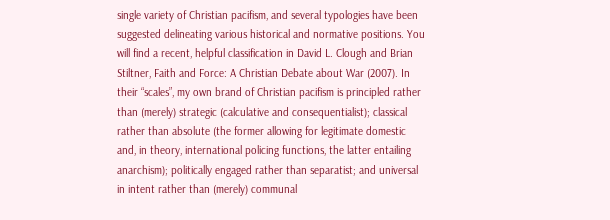single variety of Christian pacifism, and several typologies have been suggested delineating various historical and normative positions. You will find a recent, helpful classification in David L. Clough and Brian Stiltner, Faith and Force: A Christian Debate about War (2007). In their “scales”, my own brand of Christian pacifism is principled rather than (merely) strategic (calculative and consequentialist); classical rather than absolute (the former allowing for legitimate domestic and, in theory, international policing functions, the latter entailing anarchism); politically engaged rather than separatist; and universal in intent rather than (merely) communal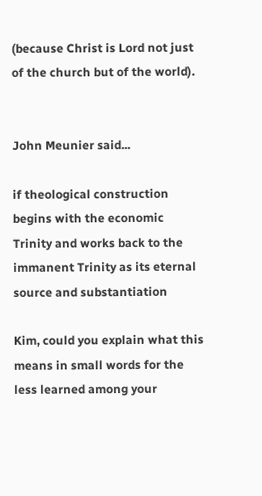(because Christ is Lord not just of the church but of the world).


John Meunier said...

if theological construction begins with the economic Trinity and works back to the immanent Trinity as its eternal source and substantiation

Kim, could you explain what this means in small words for the less learned among your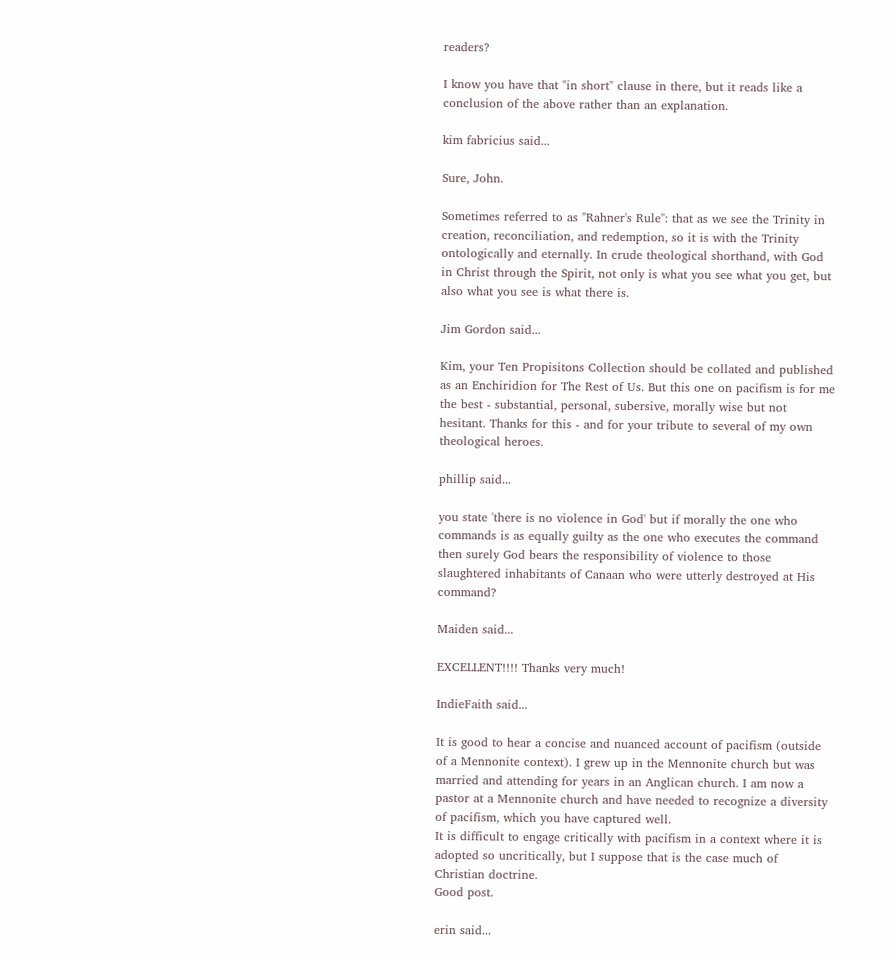readers?

I know you have that "in short" clause in there, but it reads like a conclusion of the above rather than an explanation.

kim fabricius said...

Sure, John.

Sometimes referred to as "Rahner's Rule": that as we see the Trinity in creation, reconciliation, and redemption, so it is with the Trinity ontologically and eternally. In crude theological shorthand, with God in Christ through the Spirit, not only is what you see what you get, but also what you see is what there is.

Jim Gordon said...

Kim, your Ten Propisitons Collection should be collated and published as an Enchiridion for The Rest of Us. But this one on pacifism is for me the best - substantial, personal, subersive, morally wise but not hesitant. Thanks for this - and for your tribute to several of my own theological heroes.

phillip said...

you state 'there is no violence in God' but if morally the one who commands is as equally guilty as the one who executes the command then surely God bears the responsibility of violence to those slaughtered inhabitants of Canaan who were utterly destroyed at His command?

Maiden said...

EXCELLENT!!!! Thanks very much!

IndieFaith said...

It is good to hear a concise and nuanced account of pacifism (outside of a Mennonite context). I grew up in the Mennonite church but was married and attending for years in an Anglican church. I am now a pastor at a Mennonite church and have needed to recognize a diversity of pacifism, which you have captured well.
It is difficult to engage critically with pacifism in a context where it is adopted so uncritically, but I suppose that is the case much of Christian doctrine.
Good post.

erin said...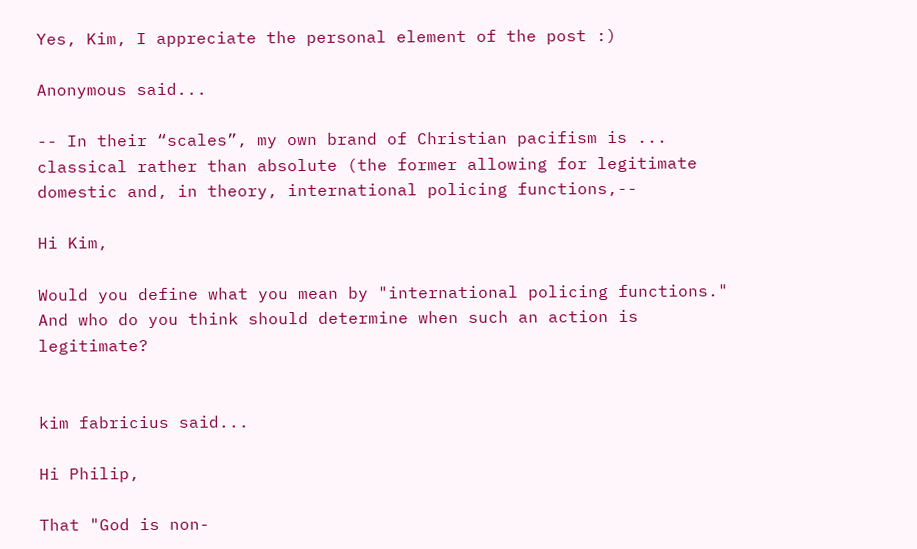Yes, Kim, I appreciate the personal element of the post :)

Anonymous said...

-- In their “scales”, my own brand of Christian pacifism is ... classical rather than absolute (the former allowing for legitimate domestic and, in theory, international policing functions,--

Hi Kim,

Would you define what you mean by "international policing functions." And who do you think should determine when such an action is legitimate?


kim fabricius said...

Hi Philip,

That "God is non-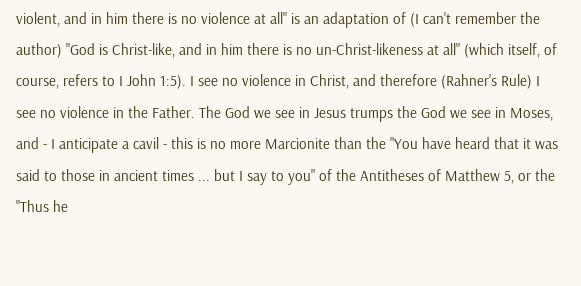violent, and in him there is no violence at all" is an adaptation of (I can't remember the author) "God is Christ-like, and in him there is no un-Christ-likeness at all" (which itself, of course, refers to I John 1:5). I see no violence in Christ, and therefore (Rahner's Rule) I see no violence in the Father. The God we see in Jesus trumps the God we see in Moses, and - I anticipate a cavil - this is no more Marcionite than the "You have heard that it was said to those in ancient times ... but I say to you" of the Antitheses of Matthew 5, or the "Thus he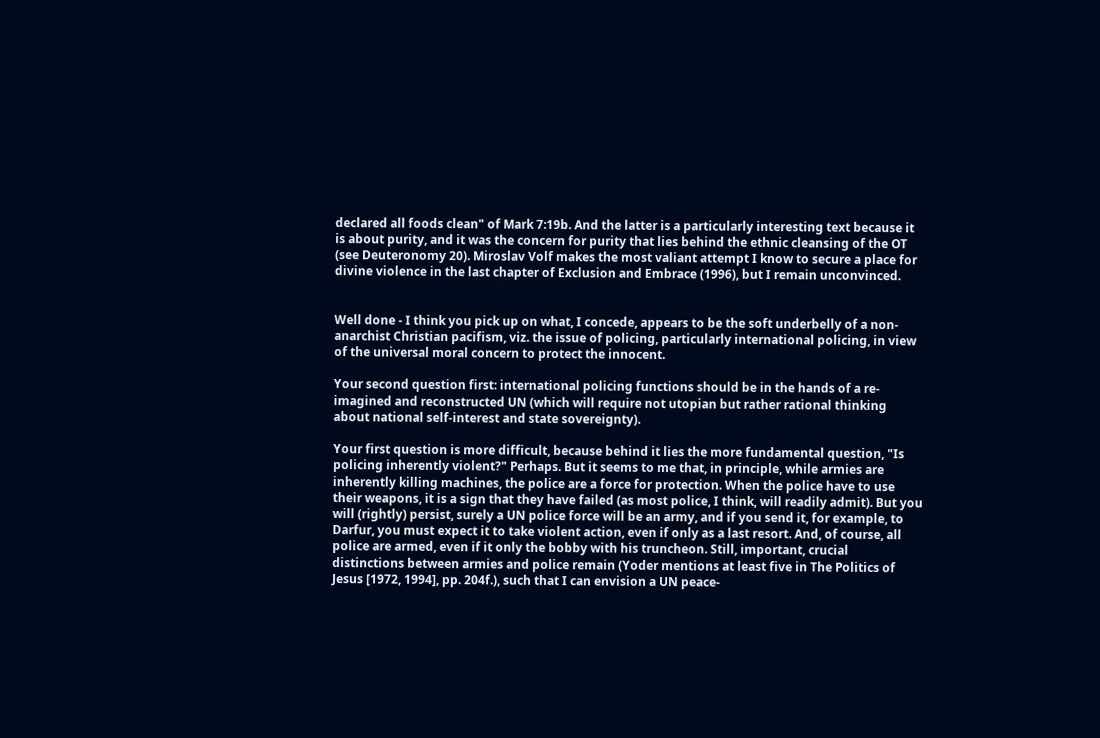declared all foods clean" of Mark 7:19b. And the latter is a particularly interesting text because it is about purity, and it was the concern for purity that lies behind the ethnic cleansing of the OT (see Deuteronomy 20). Miroslav Volf makes the most valiant attempt I know to secure a place for divine violence in the last chapter of Exclusion and Embrace (1996), but I remain unconvinced.


Well done - I think you pick up on what, I concede, appears to be the soft underbelly of a non-anarchist Christian pacifism, viz. the issue of policing, particularly international policing, in view of the universal moral concern to protect the innocent.

Your second question first: international policing functions should be in the hands of a re-imagined and reconstructed UN (which will require not utopian but rather rational thinking about national self-interest and state sovereignty).

Your first question is more difficult, because behind it lies the more fundamental question, "Is policing inherently violent?" Perhaps. But it seems to me that, in principle, while armies are inherently killing machines, the police are a force for protection. When the police have to use their weapons, it is a sign that they have failed (as most police, I think, will readily admit). But you will (rightly) persist, surely a UN police force will be an army, and if you send it, for example, to Darfur, you must expect it to take violent action, even if only as a last resort. And, of course, all police are armed, even if it only the bobby with his truncheon. Still, important, crucial distinctions between armies and police remain (Yoder mentions at least five in The Politics of Jesus [1972, 1994], pp. 204f.), such that I can envision a UN peace-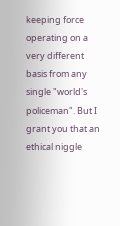keeping force operating on a very different basis from any single "world's policeman". But I grant you that an ethical niggle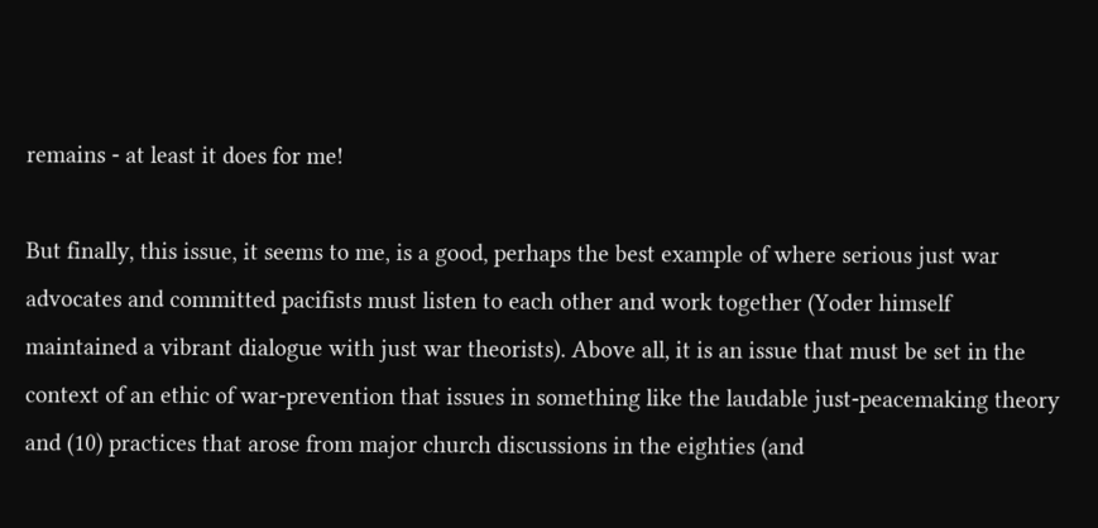remains - at least it does for me!

But finally, this issue, it seems to me, is a good, perhaps the best example of where serious just war advocates and committed pacifists must listen to each other and work together (Yoder himself maintained a vibrant dialogue with just war theorists). Above all, it is an issue that must be set in the context of an ethic of war-prevention that issues in something like the laudable just-peacemaking theory and (10) practices that arose from major church discussions in the eighties (and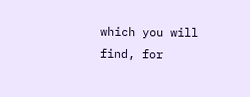which you will find, for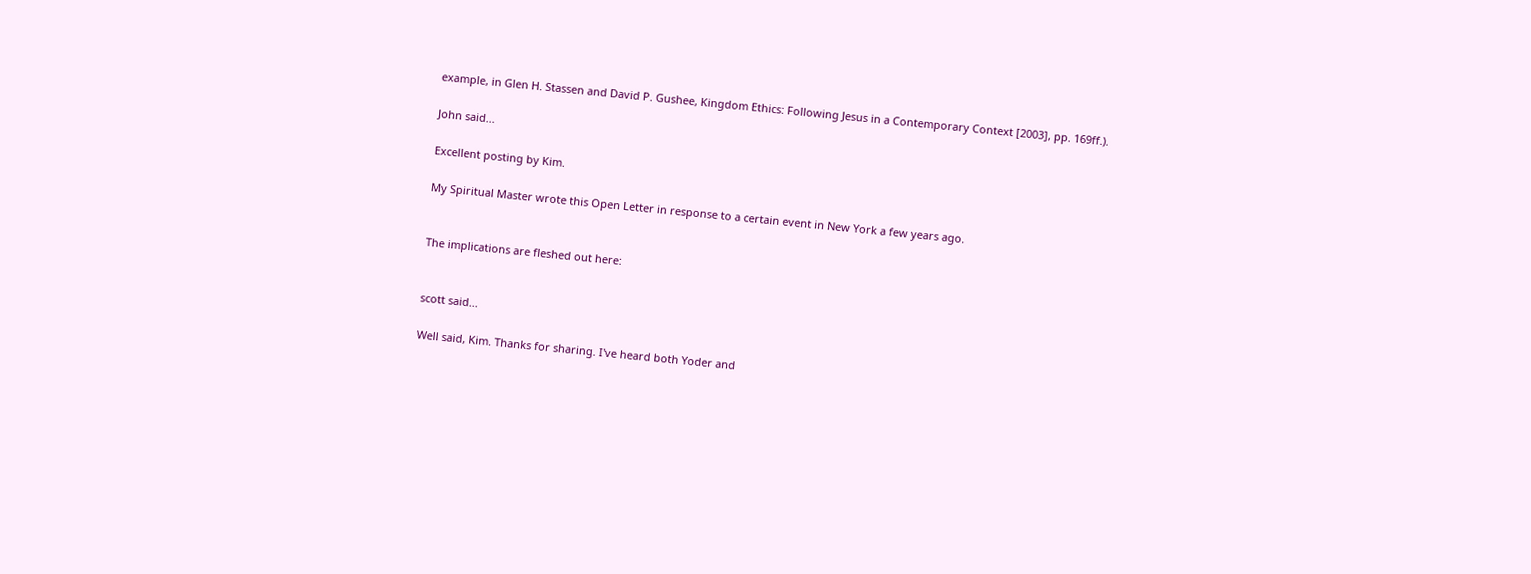example, in Glen H. Stassen and David P. Gushee, Kingdom Ethics: Following Jesus in a Contemporary Context [2003], pp. 169ff.).

John said...

Excellent posting by Kim.

My Spiritual Master wrote this Open Letter in response to a certain event in New York a few years ago.


The implications are fleshed out here:


scott said...

Well said, Kim. Thanks for sharing. I've heard both Yoder and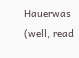Hauerwas (well, read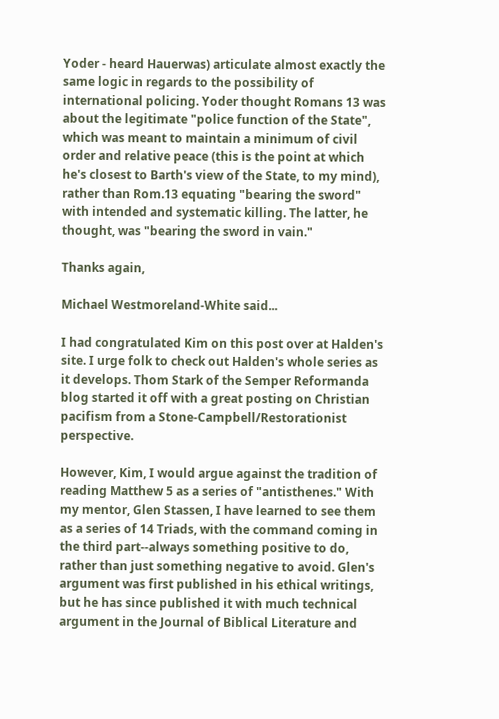Yoder - heard Hauerwas) articulate almost exactly the same logic in regards to the possibility of international policing. Yoder thought Romans 13 was about the legitimate "police function of the State", which was meant to maintain a minimum of civil order and relative peace (this is the point at which he's closest to Barth's view of the State, to my mind), rather than Rom.13 equating "bearing the sword" with intended and systematic killing. The latter, he thought, was "bearing the sword in vain."

Thanks again,

Michael Westmoreland-White said...

I had congratulated Kim on this post over at Halden's site. I urge folk to check out Halden's whole series as it develops. Thom Stark of the Semper Reformanda blog started it off with a great posting on Christian pacifism from a Stone-Campbell/Restorationist perspective.

However, Kim, I would argue against the tradition of reading Matthew 5 as a series of "antisthenes." With my mentor, Glen Stassen, I have learned to see them as a series of 14 Triads, with the command coming in the third part--always something positive to do, rather than just something negative to avoid. Glen's argument was first published in his ethical writings, but he has since published it with much technical argument in the Journal of Biblical Literature and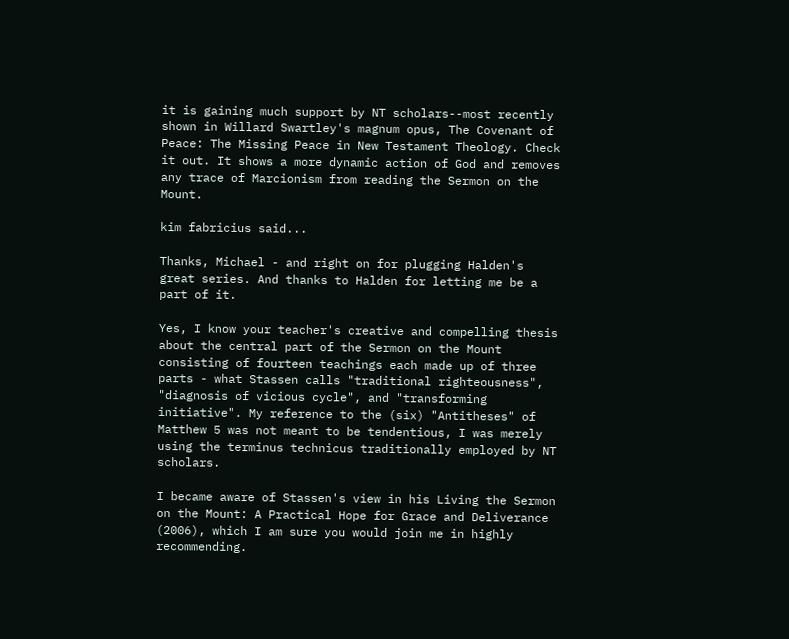it is gaining much support by NT scholars--most recently shown in Willard Swartley's magnum opus, The Covenant of Peace: The Missing Peace in New Testament Theology. Check it out. It shows a more dynamic action of God and removes any trace of Marcionism from reading the Sermon on the Mount.

kim fabricius said...

Thanks, Michael - and right on for plugging Halden's great series. And thanks to Halden for letting me be a part of it.

Yes, I know your teacher's creative and compelling thesis about the central part of the Sermon on the Mount consisting of fourteen teachings each made up of three parts - what Stassen calls "traditional righteousness", "diagnosis of vicious cycle", and "transforming initiative". My reference to the (six) "Antitheses" of Matthew 5 was not meant to be tendentious, I was merely using the terminus technicus traditionally employed by NT scholars.

I became aware of Stassen's view in his Living the Sermon on the Mount: A Practical Hope for Grace and Deliverance (2006), which I am sure you would join me in highly recommending.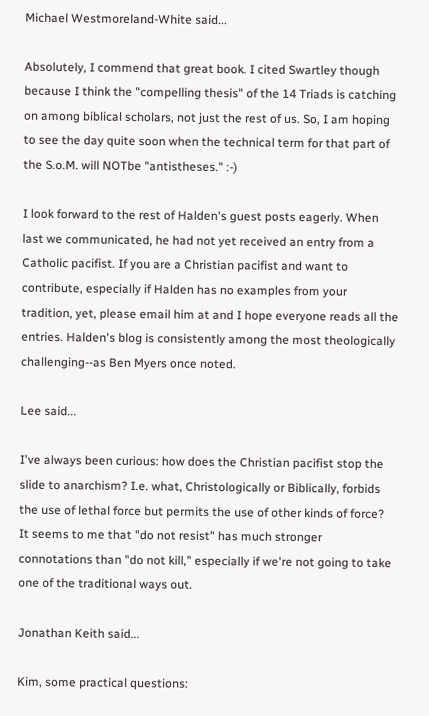Michael Westmoreland-White said...

Absolutely, I commend that great book. I cited Swartley though because I think the "compelling thesis" of the 14 Triads is catching on among biblical scholars, not just the rest of us. So, I am hoping to see the day quite soon when the technical term for that part of the S.o.M. will NOTbe "antistheses." :-)

I look forward to the rest of Halden's guest posts eagerly. When last we communicated, he had not yet received an entry from a Catholic pacifist. If you are a Christian pacifist and want to contribute, especially if Halden has no examples from your tradition, yet, please email him at and I hope everyone reads all the entries. Halden's blog is consistently among the most theologically challenging--as Ben Myers once noted.

Lee said...

I've always been curious: how does the Christian pacifist stop the slide to anarchism? I.e. what, Christologically or Biblically, forbids the use of lethal force but permits the use of other kinds of force? It seems to me that "do not resist" has much stronger connotations than "do not kill," especially if we're not going to take one of the traditional ways out.

Jonathan Keith said...

Kim, some practical questions: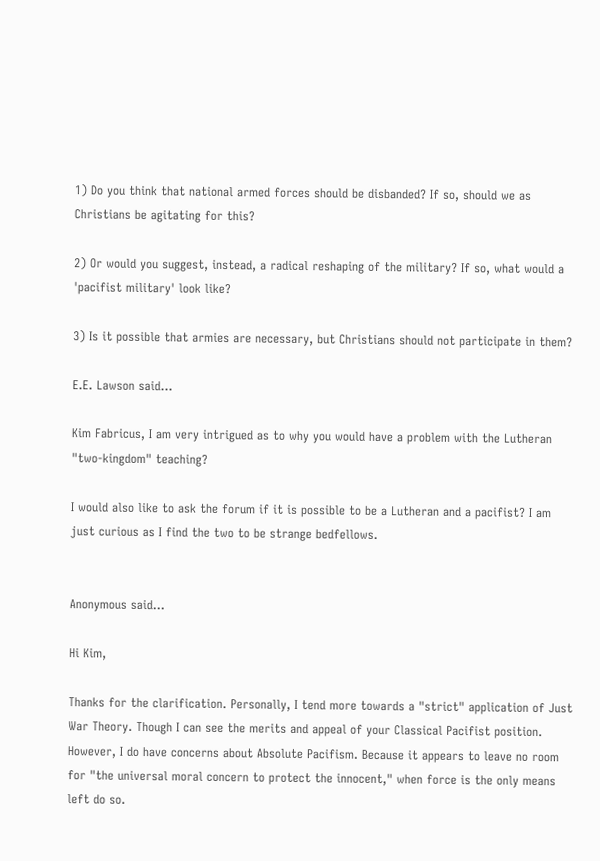1) Do you think that national armed forces should be disbanded? If so, should we as Christians be agitating for this?

2) Or would you suggest, instead, a radical reshaping of the military? If so, what would a 'pacifist military' look like?

3) Is it possible that armies are necessary, but Christians should not participate in them?

E.E. Lawson said...

Kim Fabricus, I am very intrigued as to why you would have a problem with the Lutheran "two-kingdom" teaching?

I would also like to ask the forum if it is possible to be a Lutheran and a pacifist? I am just curious as I find the two to be strange bedfellows.


Anonymous said...

Hi Kim,

Thanks for the clarification. Personally, I tend more towards a "strict" application of Just War Theory. Though I can see the merits and appeal of your Classical Pacifist position. However, I do have concerns about Absolute Pacifism. Because it appears to leave no room for "the universal moral concern to protect the innocent," when force is the only means left do so.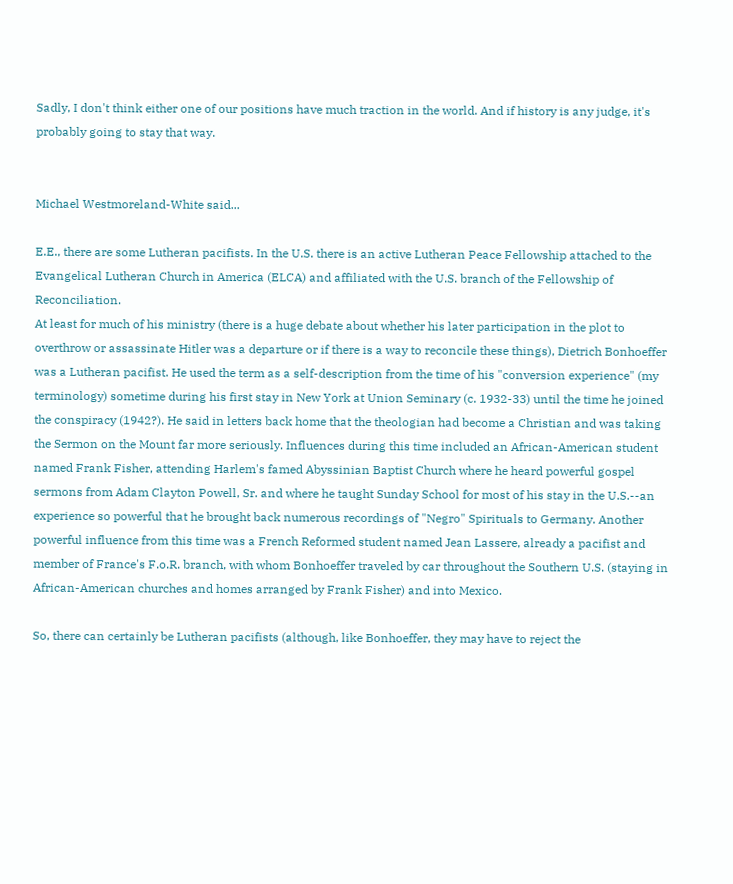Sadly, I don't think either one of our positions have much traction in the world. And if history is any judge, it's probably going to stay that way.


Michael Westmoreland-White said...

E.E., there are some Lutheran pacifists. In the U.S. there is an active Lutheran Peace Fellowship attached to the Evangelical Lutheran Church in America (ELCA) and affiliated with the U.S. branch of the Fellowship of Reconciliation.
At least for much of his ministry (there is a huge debate about whether his later participation in the plot to overthrow or assassinate Hitler was a departure or if there is a way to reconcile these things), Dietrich Bonhoeffer was a Lutheran pacifist. He used the term as a self-description from the time of his "conversion experience" (my terminology) sometime during his first stay in New York at Union Seminary (c. 1932-33) until the time he joined the conspiracy (1942?). He said in letters back home that the theologian had become a Christian and was taking the Sermon on the Mount far more seriously. Influences during this time included an African-American student named Frank Fisher, attending Harlem's famed Abyssinian Baptist Church where he heard powerful gospel sermons from Adam Clayton Powell, Sr. and where he taught Sunday School for most of his stay in the U.S.--an experience so powerful that he brought back numerous recordings of "Negro" Spirituals to Germany. Another powerful influence from this time was a French Reformed student named Jean Lassere, already a pacifist and member of France's F.o.R. branch, with whom Bonhoeffer traveled by car throughout the Southern U.S. (staying in African-American churches and homes arranged by Frank Fisher) and into Mexico.

So, there can certainly be Lutheran pacifists (although, like Bonhoeffer, they may have to reject the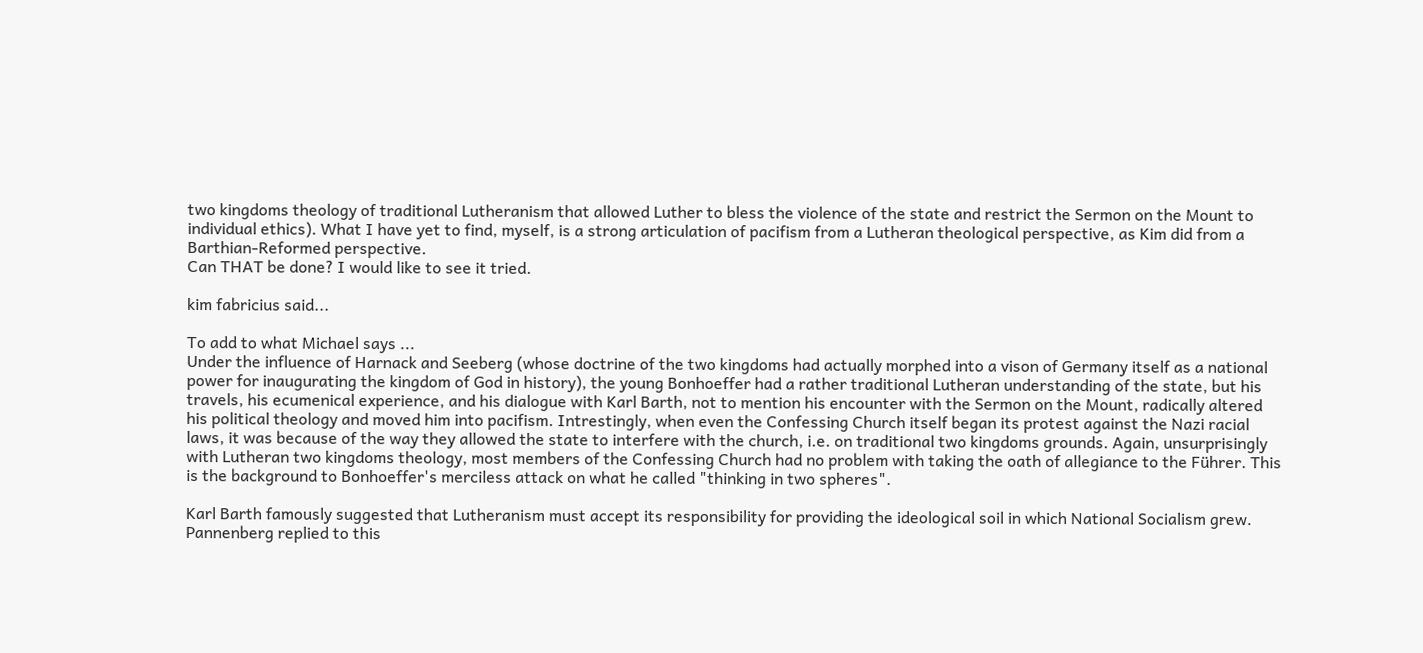two kingdoms theology of traditional Lutheranism that allowed Luther to bless the violence of the state and restrict the Sermon on the Mount to individual ethics). What I have yet to find, myself, is a strong articulation of pacifism from a Lutheran theological perspective, as Kim did from a Barthian-Reformed perspective.
Can THAT be done? I would like to see it tried.

kim fabricius said...

To add to what Michael says ...
Under the influence of Harnack and Seeberg (whose doctrine of the two kingdoms had actually morphed into a vison of Germany itself as a national power for inaugurating the kingdom of God in history), the young Bonhoeffer had a rather traditional Lutheran understanding of the state, but his travels, his ecumenical experience, and his dialogue with Karl Barth, not to mention his encounter with the Sermon on the Mount, radically altered his political theology and moved him into pacifism. Intrestingly, when even the Confessing Church itself began its protest against the Nazi racial laws, it was because of the way they allowed the state to interfere with the church, i.e. on traditional two kingdoms grounds. Again, unsurprisingly with Lutheran two kingdoms theology, most members of the Confessing Church had no problem with taking the oath of allegiance to the Führer. This is the background to Bonhoeffer's merciless attack on what he called "thinking in two spheres".

Karl Barth famously suggested that Lutheranism must accept its responsibility for providing the ideological soil in which National Socialism grew. Pannenberg replied to this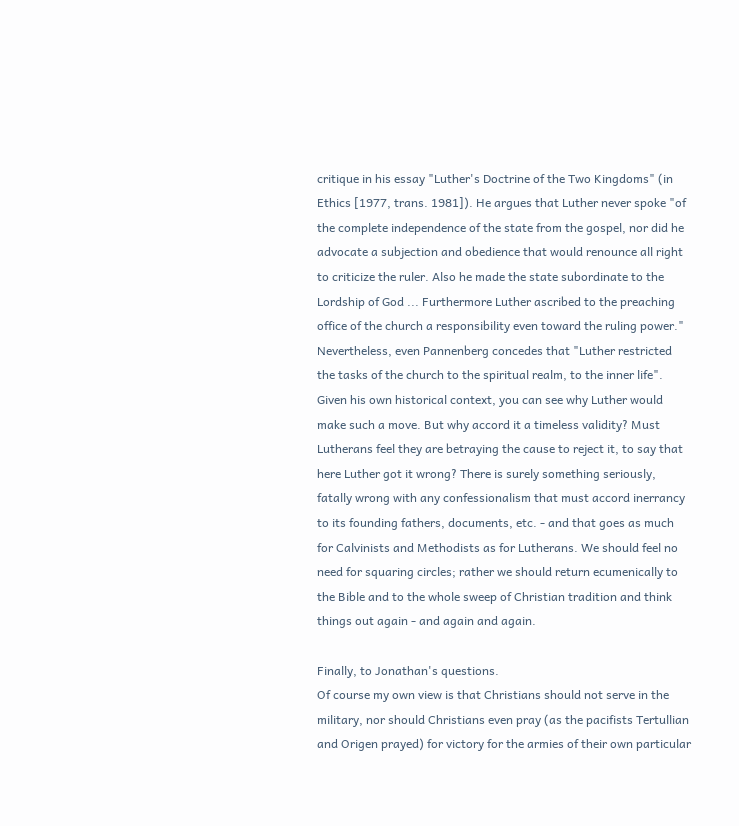critique in his essay "Luther's Doctrine of the Two Kingdoms" (in Ethics [1977, trans. 1981]). He argues that Luther never spoke "of the complete independence of the state from the gospel, nor did he advocate a subjection and obedience that would renounce all right to criticize the ruler. Also he made the state subordinate to the Lordship of God ... Furthermore Luther ascribed to the preaching office of the church a responsibility even toward the ruling power." Nevertheless, even Pannenberg concedes that "Luther restricted the tasks of the church to the spiritual realm, to the inner life". Given his own historical context, you can see why Luther would make such a move. But why accord it a timeless validity? Must Lutherans feel they are betraying the cause to reject it, to say that here Luther got it wrong? There is surely something seriously, fatally wrong with any confessionalism that must accord inerrancy to its founding fathers, documents, etc. - and that goes as much for Calvinists and Methodists as for Lutherans. We should feel no need for squaring circles; rather we should return ecumenically to the Bible and to the whole sweep of Christian tradition and think things out again - and again and again.

Finally, to Jonathan's questions.
Of course my own view is that Christians should not serve in the military, nor should Christians even pray (as the pacifists Tertullian and Origen prayed) for victory for the armies of their own particular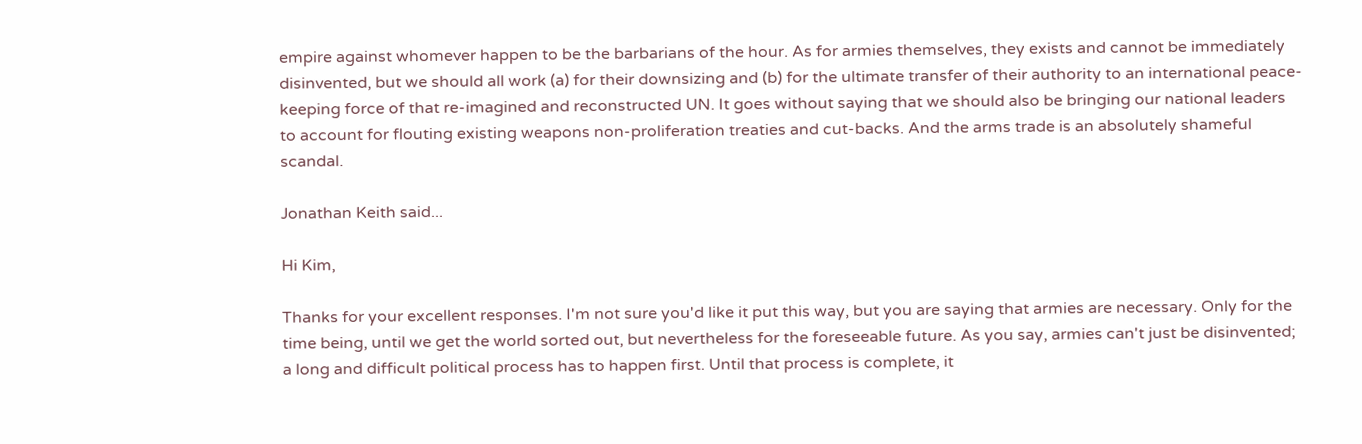empire against whomever happen to be the barbarians of the hour. As for armies themselves, they exists and cannot be immediately disinvented, but we should all work (a) for their downsizing and (b) for the ultimate transfer of their authority to an international peace-keeping force of that re-imagined and reconstructed UN. It goes without saying that we should also be bringing our national leaders to account for flouting existing weapons non-proliferation treaties and cut-backs. And the arms trade is an absolutely shameful scandal.

Jonathan Keith said...

Hi Kim,

Thanks for your excellent responses. I'm not sure you'd like it put this way, but you are saying that armies are necessary. Only for the time being, until we get the world sorted out, but nevertheless for the foreseeable future. As you say, armies can't just be disinvented; a long and difficult political process has to happen first. Until that process is complete, it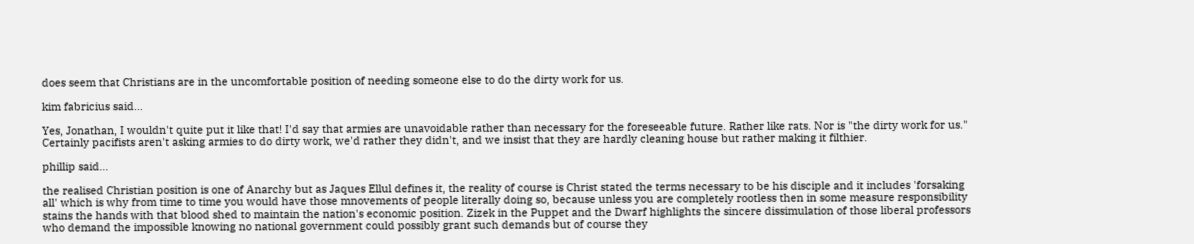does seem that Christians are in the uncomfortable position of needing someone else to do the dirty work for us.

kim fabricius said...

Yes, Jonathan, I wouldn't quite put it like that! I'd say that armies are unavoidable rather than necessary for the foreseeable future. Rather like rats. Nor is "the dirty work for us." Certainly pacifists aren't asking armies to do dirty work, we'd rather they didn't, and we insist that they are hardly cleaning house but rather making it filthier.

phillip said...

the realised Christian position is one of Anarchy but as Jaques Ellul defines it, the reality of course is Christ stated the terms necessary to be his disciple and it includes 'forsaking all' which is why from time to time you would have those mnovements of people literally doing so, because unless you are completely rootless then in some measure responsibility stains the hands with that blood shed to maintain the nation's economic position. Zizek in the Puppet and the Dwarf highlights the sincere dissimulation of those liberal professors who demand the impossible knowing no national government could possibly grant such demands but of course they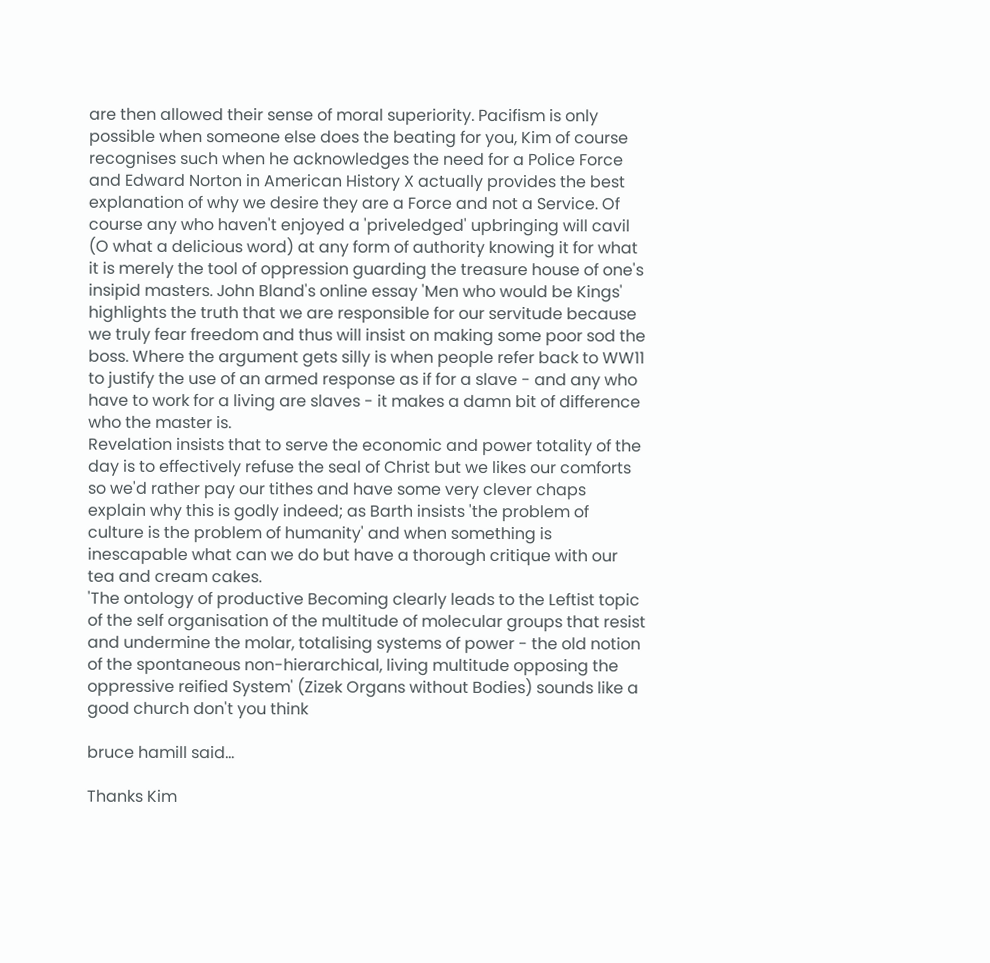are then allowed their sense of moral superiority. Pacifism is only possible when someone else does the beating for you, Kim of course recognises such when he acknowledges the need for a Police Force and Edward Norton in American History X actually provides the best explanation of why we desire they are a Force and not a Service. Of course any who haven't enjoyed a 'priveledged' upbringing will cavil (O what a delicious word) at any form of authority knowing it for what it is merely the tool of oppression guarding the treasure house of one's insipid masters. John Bland's online essay 'Men who would be Kings' highlights the truth that we are responsible for our servitude because we truly fear freedom and thus will insist on making some poor sod the boss. Where the argument gets silly is when people refer back to WW11 to justify the use of an armed response as if for a slave - and any who have to work for a living are slaves - it makes a damn bit of difference who the master is.
Revelation insists that to serve the economic and power totality of the day is to effectively refuse the seal of Christ but we likes our comforts so we'd rather pay our tithes and have some very clever chaps explain why this is godly indeed; as Barth insists 'the problem of culture is the problem of humanity' and when something is inescapable what can we do but have a thorough critique with our tea and cream cakes.
'The ontology of productive Becoming clearly leads to the Leftist topic of the self organisation of the multitude of molecular groups that resist and undermine the molar, totalising systems of power - the old notion of the spontaneous non-hierarchical, living multitude opposing the oppressive reified System' (Zizek Organs without Bodies) sounds like a good church don't you think

bruce hamill said...

Thanks Kim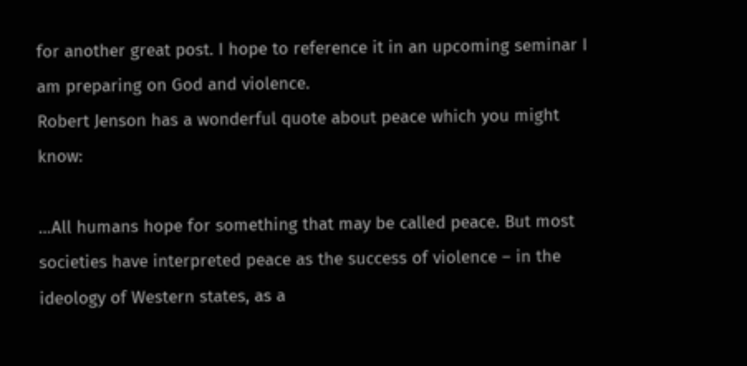for another great post. I hope to reference it in an upcoming seminar I am preparing on God and violence.
Robert Jenson has a wonderful quote about peace which you might know:

…All humans hope for something that may be called peace. But most societies have interpreted peace as the success of violence – in the ideology of Western states, as a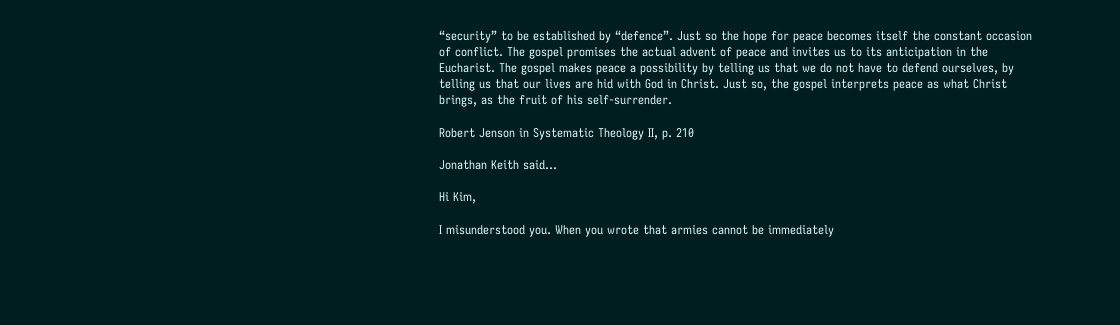“security” to be established by “defence”. Just so the hope for peace becomes itself the constant occasion of conflict. The gospel promises the actual advent of peace and invites us to its anticipation in the Eucharist. The gospel makes peace a possibility by telling us that we do not have to defend ourselves, by telling us that our lives are hid with God in Christ. Just so, the gospel interprets peace as what Christ brings, as the fruit of his self-surrender.

Robert Jenson in Systematic Theology II, p. 210

Jonathan Keith said...

Hi Kim,

I misunderstood you. When you wrote that armies cannot be immediately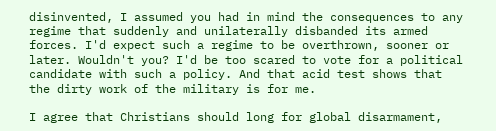disinvented, I assumed you had in mind the consequences to any regime that suddenly and unilaterally disbanded its armed forces. I'd expect such a regime to be overthrown, sooner or later. Wouldn't you? I'd be too scared to vote for a political candidate with such a policy. And that acid test shows that the dirty work of the military is for me.

I agree that Christians should long for global disarmament,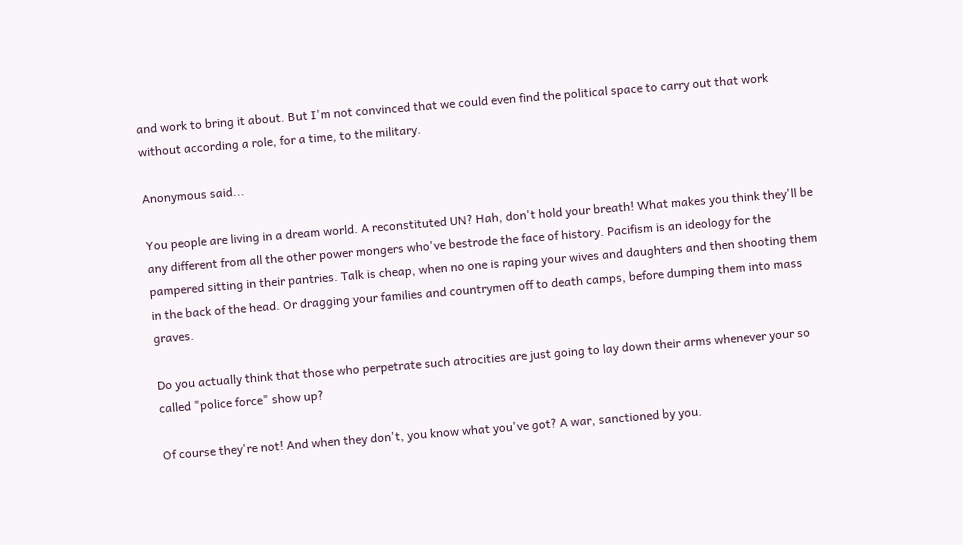and work to bring it about. But I'm not convinced that we could even find the political space to carry out that work without according a role, for a time, to the military.

Anonymous said...

You people are living in a dream world. A reconstituted UN? Hah, don't hold your breath! What makes you think they'll be any different from all the other power mongers who've bestrode the face of history. Pacifism is an ideology for the pampered sitting in their pantries. Talk is cheap, when no one is raping your wives and daughters and then shooting them in the back of the head. Or dragging your families and countrymen off to death camps, before dumping them into mass graves.

Do you actually think that those who perpetrate such atrocities are just going to lay down their arms whenever your so called "police force" show up?

Of course they're not! And when they don't, you know what you've got? A war, sanctioned by you.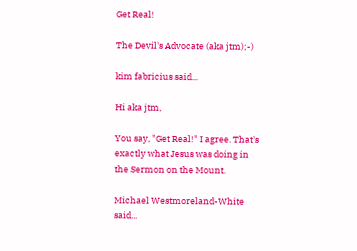Get Real!

The Devil's Advocate (aka jtm);-)

kim fabricius said...

Hi aka jtm,

You say, "Get Real!" I agree. That's exactly what Jesus was doing in the Sermon on the Mount.

Michael Westmoreland-White said...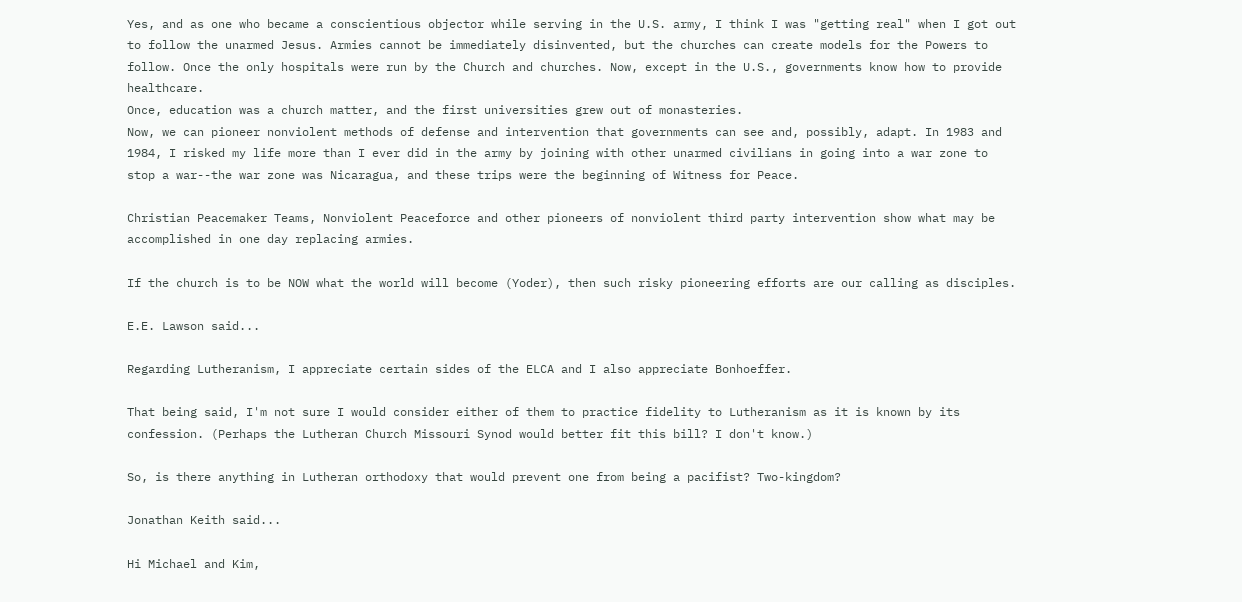Yes, and as one who became a conscientious objector while serving in the U.S. army, I think I was "getting real" when I got out to follow the unarmed Jesus. Armies cannot be immediately disinvented, but the churches can create models for the Powers to follow. Once the only hospitals were run by the Church and churches. Now, except in the U.S., governments know how to provide healthcare.
Once, education was a church matter, and the first universities grew out of monasteries.
Now, we can pioneer nonviolent methods of defense and intervention that governments can see and, possibly, adapt. In 1983 and 1984, I risked my life more than I ever did in the army by joining with other unarmed civilians in going into a war zone to stop a war--the war zone was Nicaragua, and these trips were the beginning of Witness for Peace.

Christian Peacemaker Teams, Nonviolent Peaceforce and other pioneers of nonviolent third party intervention show what may be accomplished in one day replacing armies.

If the church is to be NOW what the world will become (Yoder), then such risky pioneering efforts are our calling as disciples.

E.E. Lawson said...

Regarding Lutheranism, I appreciate certain sides of the ELCA and I also appreciate Bonhoeffer.

That being said, I'm not sure I would consider either of them to practice fidelity to Lutheranism as it is known by its confession. (Perhaps the Lutheran Church Missouri Synod would better fit this bill? I don't know.)

So, is there anything in Lutheran orthodoxy that would prevent one from being a pacifist? Two-kingdom?

Jonathan Keith said...

Hi Michael and Kim,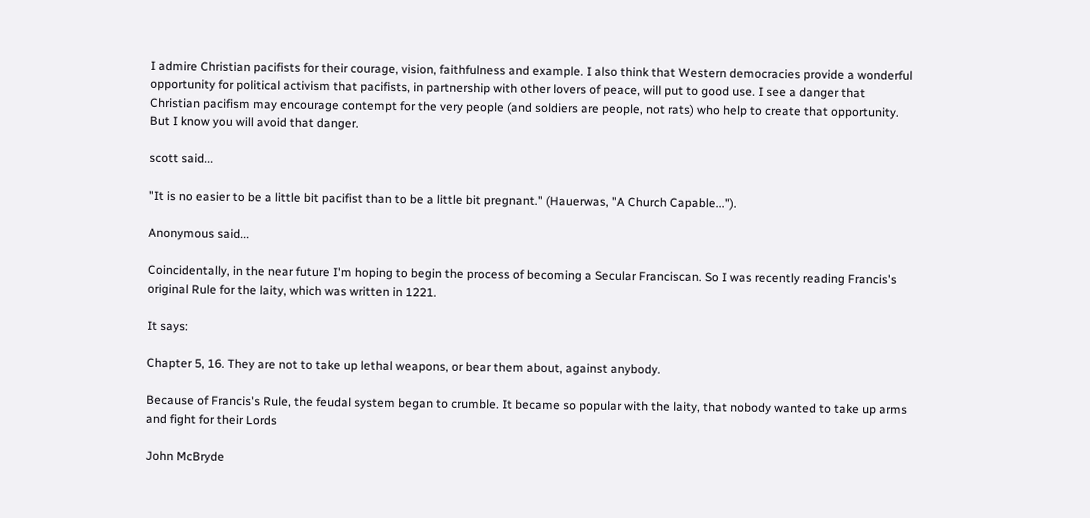I admire Christian pacifists for their courage, vision, faithfulness and example. I also think that Western democracies provide a wonderful opportunity for political activism that pacifists, in partnership with other lovers of peace, will put to good use. I see a danger that Christian pacifism may encourage contempt for the very people (and soldiers are people, not rats) who help to create that opportunity. But I know you will avoid that danger.

scott said...

"It is no easier to be a little bit pacifist than to be a little bit pregnant." (Hauerwas, "A Church Capable...").

Anonymous said...

Coincidentally, in the near future I'm hoping to begin the process of becoming a Secular Franciscan. So I was recently reading Francis's original Rule for the laity, which was written in 1221.

It says:

Chapter 5, 16. They are not to take up lethal weapons, or bear them about, against anybody.

Because of Francis's Rule, the feudal system began to crumble. It became so popular with the laity, that nobody wanted to take up arms and fight for their Lords

John McBryde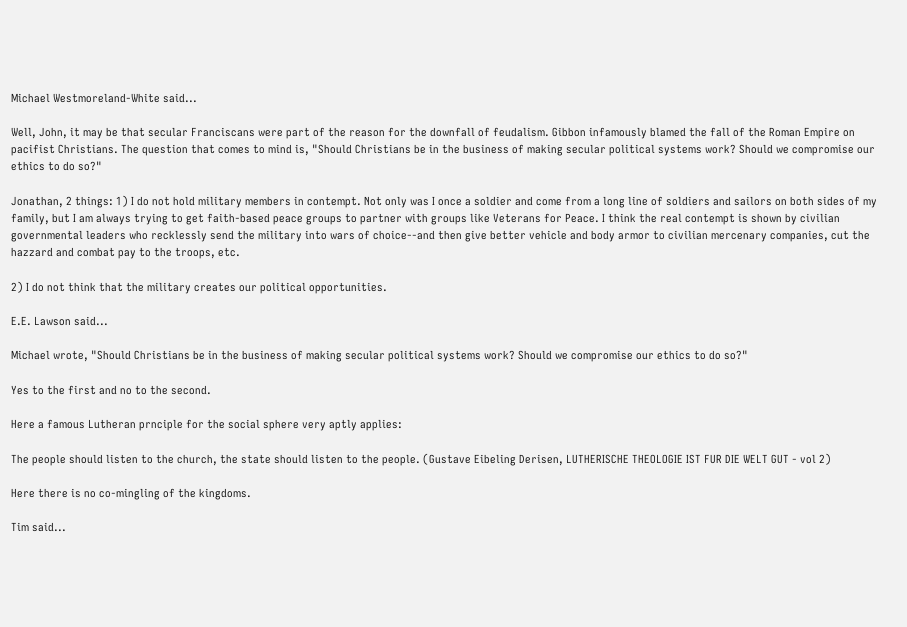Michael Westmoreland-White said...

Well, John, it may be that secular Franciscans were part of the reason for the downfall of feudalism. Gibbon infamously blamed the fall of the Roman Empire on pacifist Christians. The question that comes to mind is, "Should Christians be in the business of making secular political systems work? Should we compromise our ethics to do so?"

Jonathan, 2 things: 1) I do not hold military members in contempt. Not only was I once a soldier and come from a long line of soldiers and sailors on both sides of my family, but I am always trying to get faith-based peace groups to partner with groups like Veterans for Peace. I think the real contempt is shown by civilian governmental leaders who recklessly send the military into wars of choice--and then give better vehicle and body armor to civilian mercenary companies, cut the hazzard and combat pay to the troops, etc.

2) I do not think that the military creates our political opportunities.

E.E. Lawson said...

Michael wrote, "Should Christians be in the business of making secular political systems work? Should we compromise our ethics to do so?"

Yes to the first and no to the second.

Here a famous Lutheran prnciple for the social sphere very aptly applies:

The people should listen to the church, the state should listen to the people. (Gustave Eibeling Derisen, LUTHERISCHE THEOLOGIE IST FUR DIE WELT GUT - vol 2)

Here there is no co-mingling of the kingdoms.

Tim said...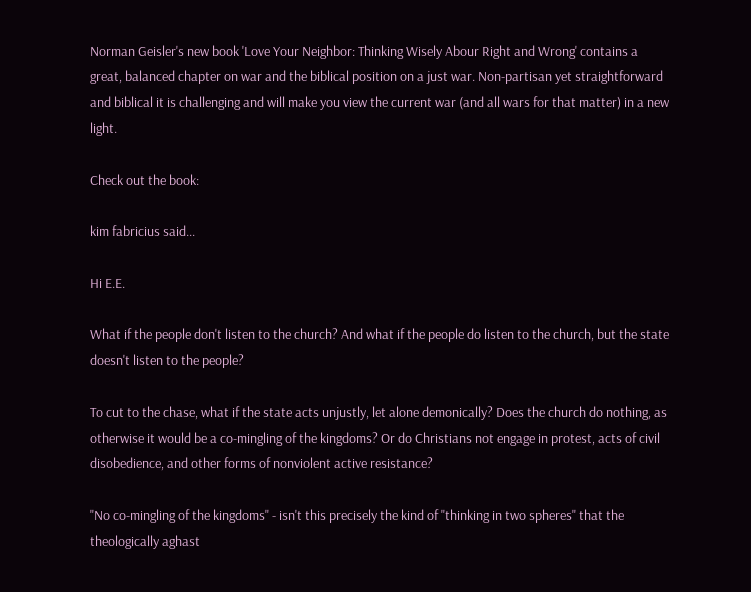Norman Geisler's new book 'Love Your Neighbor: Thinking Wisely Abour Right and Wrong' contains a great, balanced chapter on war and the biblical position on a just war. Non-partisan yet straightforward and biblical it is challenging and will make you view the current war (and all wars for that matter) in a new light.

Check out the book:

kim fabricius said...

Hi E.E.

What if the people don't listen to the church? And what if the people do listen to the church, but the state doesn't listen to the people?

To cut to the chase, what if the state acts unjustly, let alone demonically? Does the church do nothing, as otherwise it would be a co-mingling of the kingdoms? Or do Christians not engage in protest, acts of civil disobedience, and other forms of nonviolent active resistance?

"No co-mingling of the kingdoms" - isn't this precisely the kind of "thinking in two spheres" that the theologically aghast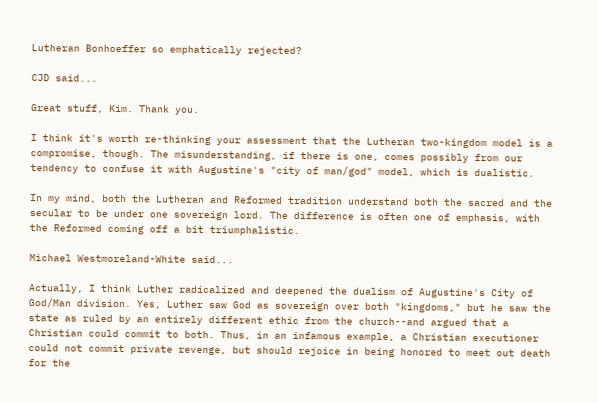Lutheran Bonhoeffer so emphatically rejected?

CJD said...

Great stuff, Kim. Thank you.

I think it's worth re-thinking your assessment that the Lutheran two-kingdom model is a compromise, though. The misunderstanding, if there is one, comes possibly from our tendency to confuse it with Augustine's "city of man/god" model, which is dualistic.

In my mind, both the Lutheran and Reformed tradition understand both the sacred and the secular to be under one sovereign lord. The difference is often one of emphasis, with the Reformed coming off a bit triumphalistic.

Michael Westmoreland-White said...

Actually, I think Luther radicalized and deepened the dualism of Augustine's City of God/Man division. Yes, Luther saw God as sovereign over both "kingdoms," but he saw the state as ruled by an entirely different ethic from the church--and argued that a Christian could commit to both. Thus, in an infamous example, a Christian executioner could not commit private revenge, but should rejoice in being honored to meet out death for the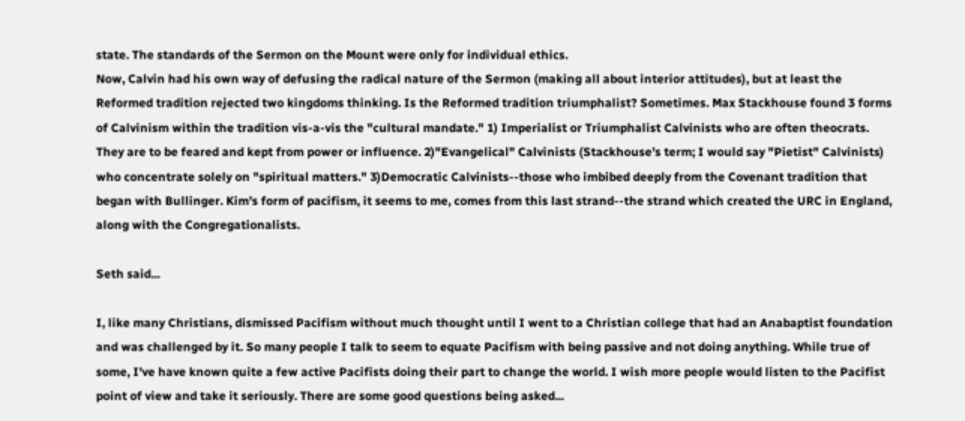state. The standards of the Sermon on the Mount were only for individual ethics.
Now, Calvin had his own way of defusing the radical nature of the Sermon (making all about interior attitudes), but at least the Reformed tradition rejected two kingdoms thinking. Is the Reformed tradition triumphalist? Sometimes. Max Stackhouse found 3 forms of Calvinism within the tradition vis-a-vis the "cultural mandate." 1) Imperialist or Triumphalist Calvinists who are often theocrats. They are to be feared and kept from power or influence. 2)"Evangelical" Calvinists (Stackhouse's term; I would say "Pietist" Calvinists) who concentrate solely on "spiritual matters." 3)Democratic Calvinists--those who imbibed deeply from the Covenant tradition that began with Bullinger. Kim's form of pacifism, it seems to me, comes from this last strand--the strand which created the URC in England, along with the Congregationalists.

Seth said...

I, like many Christians, dismissed Pacifism without much thought until I went to a Christian college that had an Anabaptist foundation and was challenged by it. So many people I talk to seem to equate Pacifism with being passive and not doing anything. While true of some, I've have known quite a few active Pacifists doing their part to change the world. I wish more people would listen to the Pacifist point of view and take it seriously. There are some good questions being asked...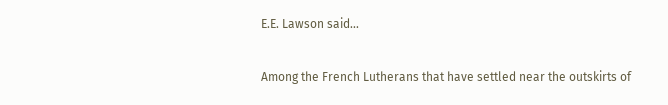E.E. Lawson said...

Among the French Lutherans that have settled near the outskirts of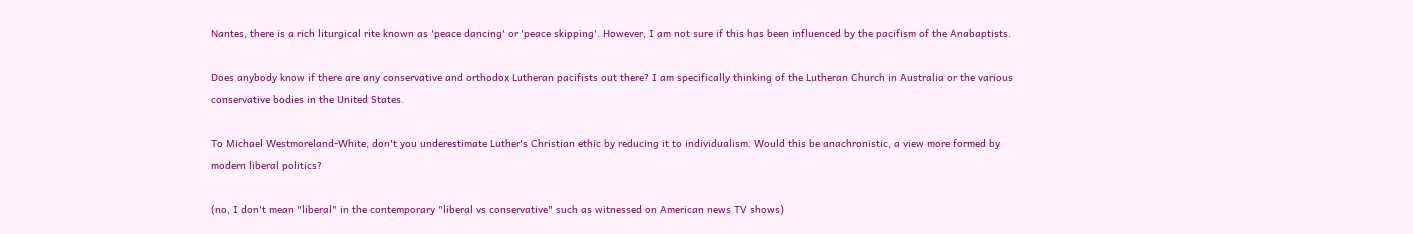Nantes, there is a rich liturgical rite known as 'peace dancing' or 'peace skipping'. However, I am not sure if this has been influenced by the pacifism of the Anabaptists.

Does anybody know if there are any conservative and orthodox Lutheran pacifists out there? I am specifically thinking of the Lutheran Church in Australia or the various conservative bodies in the United States.

To Michael Westmoreland-White, don't you underestimate Luther's Christian ethic by reducing it to individualism. Would this be anachronistic, a view more formed by modern liberal politics?

(no, I don't mean "liberal" in the contemporary "liberal vs conservative" such as witnessed on American news TV shows)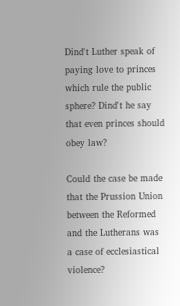Dind't Luther speak of paying love to princes which rule the public sphere? Dind't he say that even princes should obey law?

Could the case be made that the Prussion Union between the Reformed and the Lutherans was a case of ecclesiastical violence?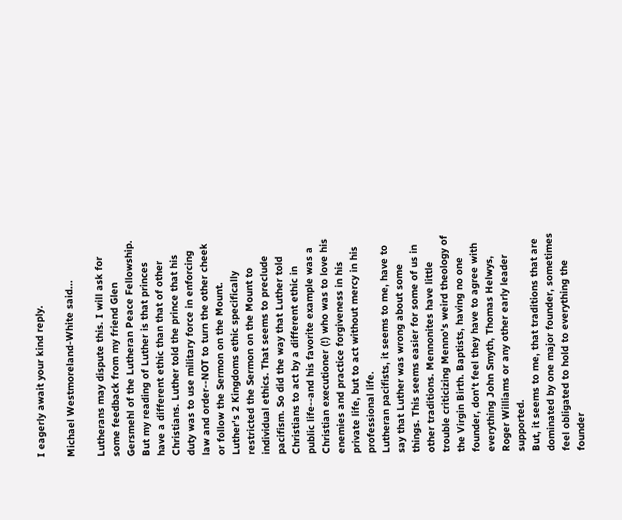I eagerly await your kind reply.

Michael Westmoreland-White said...

Lutherans may dispute this. I will ask for some feedback from my friend Glen Gersmehl of the Lutheran Peace Fellowship. But my reading of Luther is that princes have a different ethic than that of other Christians. Luther told the prince that his duty was to use military force in enforcing law and order--NOT to turn the other cheek or follow the Sermon on the Mount.
Luther's 2 Kingdoms ethic specifically restricted the Sermon on the Mount to individual ethics. That seems to preclude pacifism. So did the way that Luther told Christians to act by a different ethic in public life--and his favorite example was a Christian executioner (!) who was to love his enemies and practice forgiveness in his private life, but to act without mercy in his professional life.
Lutheran pacifists, it seems to me, have to say that Luther was wrong about some things. This seems easier for some of us in other traditions. Mennonites have little trouble criticizing Menno's weird theology of the Virgin Birth. Baptists, having no one founder, don't feel they have to agree with everything John Smyth, Thomas Helwys, Roger Williams or any other early leader supported.
But, it seems to me, that traditions that are dominated by one major founder, sometimes feel obligated to hold to everything the founder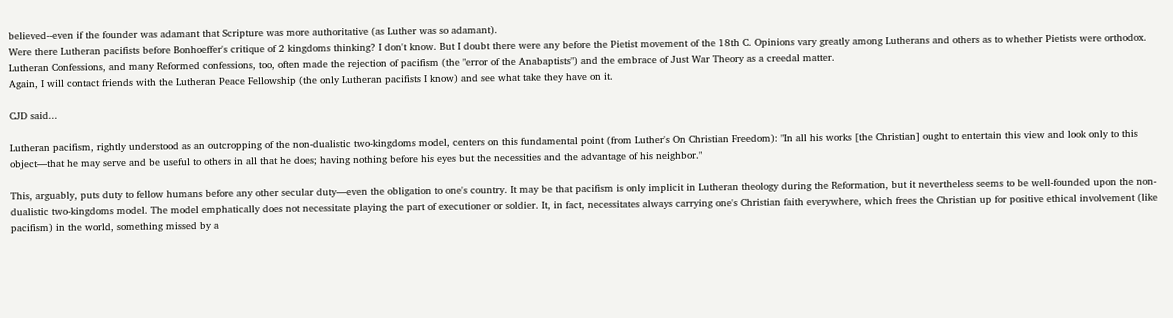believed--even if the founder was adamant that Scripture was more authoritative (as Luther was so adamant).
Were there Lutheran pacifists before Bonhoeffer's critique of 2 kingdoms thinking? I don't know. But I doubt there were any before the Pietist movement of the 18th C. Opinions vary greatly among Lutherans and others as to whether Pietists were orthodox.
Lutheran Confessions, and many Reformed confessions, too, often made the rejection of pacifism (the "error of the Anabaptists") and the embrace of Just War Theory as a creedal matter.
Again, I will contact friends with the Lutheran Peace Fellowship (the only Lutheran pacifists I know) and see what take they have on it.

CJD said...

Lutheran pacifism, rightly understood as an outcropping of the non-dualistic two-kingdoms model, centers on this fundamental point (from Luther's On Christian Freedom): "In all his works [the Christian] ought to entertain this view and look only to this object—that he may serve and be useful to others in all that he does; having nothing before his eyes but the necessities and the advantage of his neighbor."

This, arguably, puts duty to fellow humans before any other secular duty—even the obligation to one's country. It may be that pacifism is only implicit in Lutheran theology during the Reformation, but it nevertheless seems to be well-founded upon the non-dualistic two-kingdoms model. The model emphatically does not necessitate playing the part of executioner or soldier. It, in fact, necessitates always carrying one's Christian faith everywhere, which frees the Christian up for positive ethical involvement (like pacifism) in the world, something missed by a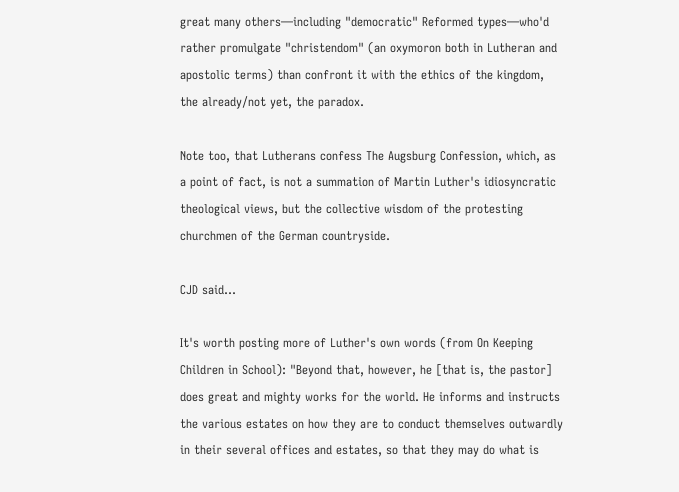great many others—including "democratic" Reformed types—who'd rather promulgate "christendom" (an oxymoron both in Lutheran and apostolic terms) than confront it with the ethics of the kingdom, the already/not yet, the paradox.

Note too, that Lutherans confess The Augsburg Confession, which, as a point of fact, is not a summation of Martin Luther's idiosyncratic theological views, but the collective wisdom of the protesting churchmen of the German countryside.

CJD said...

It's worth posting more of Luther's own words (from On Keeping Children in School): "Beyond that, however, he [that is, the pastor] does great and mighty works for the world. He informs and instructs the various estates on how they are to conduct themselves outwardly in their several offices and estates, so that they may do what is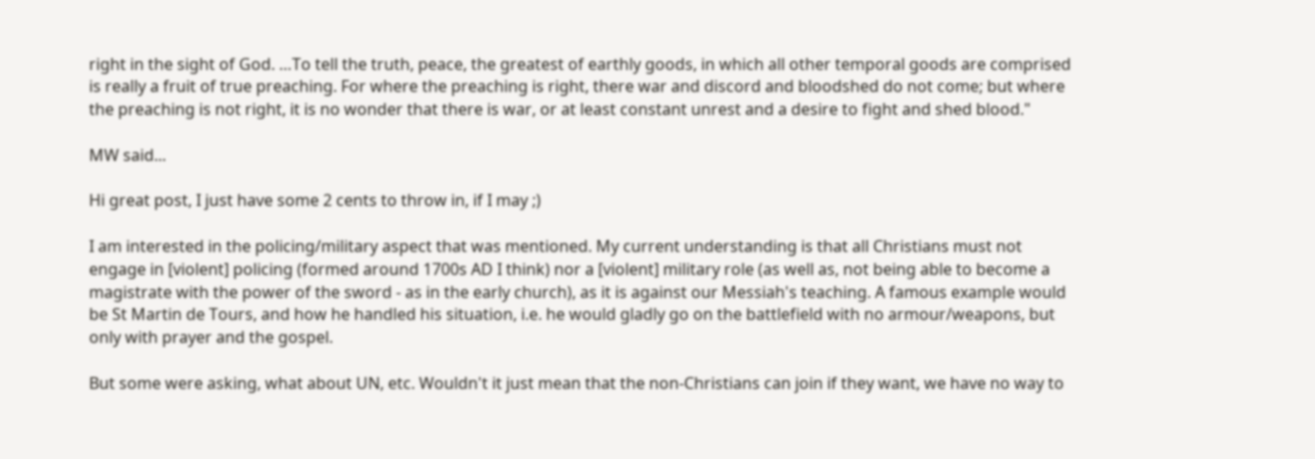right in the sight of God. …To tell the truth, peace, the greatest of earthly goods, in which all other temporal goods are comprised is really a fruit of true preaching. For where the preaching is right, there war and discord and bloodshed do not come; but where the preaching is not right, it is no wonder that there is war, or at least constant unrest and a desire to fight and shed blood."

MW said...

Hi great post, I just have some 2 cents to throw in, if I may ;)

I am interested in the policing/military aspect that was mentioned. My current understanding is that all Christians must not engage in [violent] policing (formed around 1700s AD I think) nor a [violent] military role (as well as, not being able to become a magistrate with the power of the sword - as in the early church), as it is against our Messiah's teaching. A famous example would be St Martin de Tours, and how he handled his situation, i.e. he would gladly go on the battlefield with no armour/weapons, but only with prayer and the gospel.

But some were asking, what about UN, etc. Wouldn't it just mean that the non-Christians can join if they want, we have no way to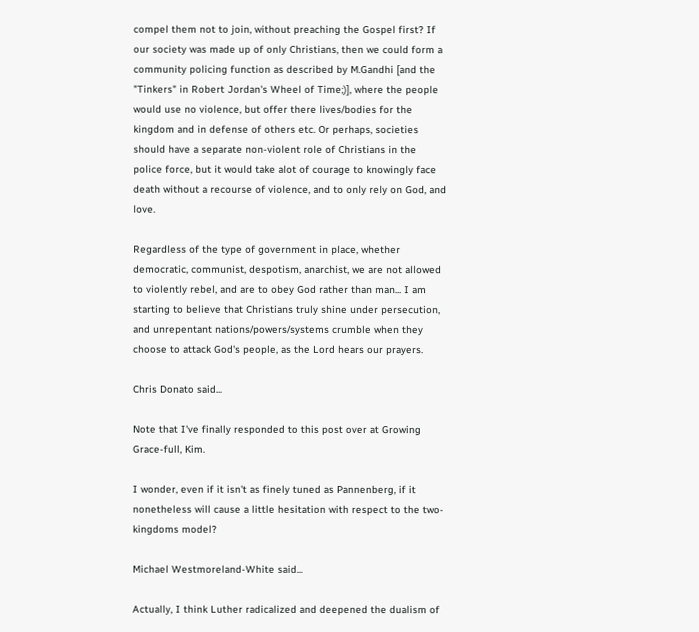compel them not to join, without preaching the Gospel first? If our society was made up of only Christians, then we could form a community policing function as described by M.Gandhi [and the "Tinkers" in Robert Jordan's Wheel of Time;)], where the people would use no violence, but offer there lives/bodies for the kingdom and in defense of others etc. Or perhaps, societies should have a separate non-violent role of Christians in the police force, but it would take alot of courage to knowingly face death without a recourse of violence, and to only rely on God, and love.

Regardless of the type of government in place, whether democratic, communist, despotism, anarchist, we are not allowed to violently rebel, and are to obey God rather than man... I am starting to believe that Christians truly shine under persecution, and unrepentant nations/powers/systems crumble when they choose to attack God's people, as the Lord hears our prayers.

Chris Donato said...

Note that I've finally responded to this post over at Growing Grace-full, Kim.

I wonder, even if it isn't as finely tuned as Pannenberg, if it nonetheless will cause a little hesitation with respect to the two-kingdoms model?

Michael Westmoreland-White said...

Actually, I think Luther radicalized and deepened the dualism of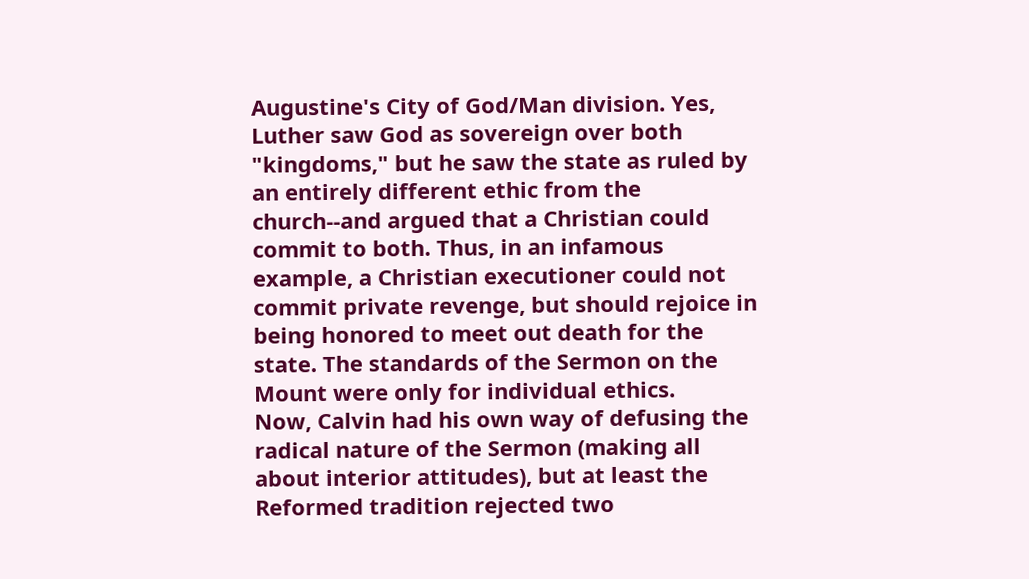Augustine's City of God/Man division. Yes, Luther saw God as sovereign over both "kingdoms," but he saw the state as ruled by an entirely different ethic from the church--and argued that a Christian could commit to both. Thus, in an infamous example, a Christian executioner could not commit private revenge, but should rejoice in being honored to meet out death for the state. The standards of the Sermon on the Mount were only for individual ethics.
Now, Calvin had his own way of defusing the radical nature of the Sermon (making all about interior attitudes), but at least the Reformed tradition rejected two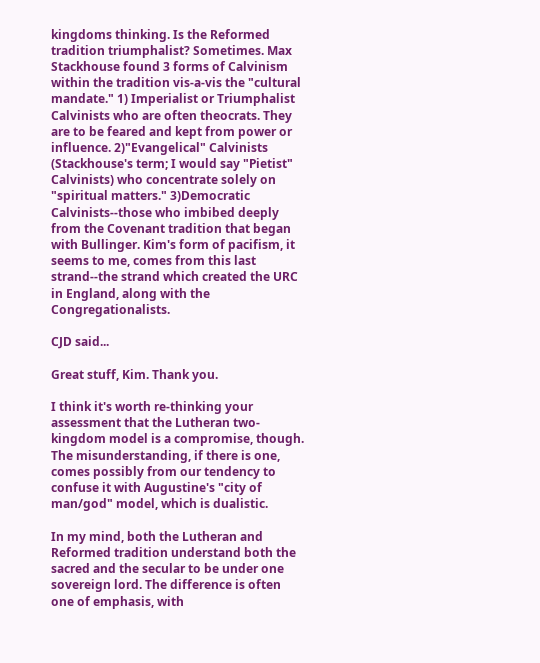kingdoms thinking. Is the Reformed tradition triumphalist? Sometimes. Max Stackhouse found 3 forms of Calvinism within the tradition vis-a-vis the "cultural mandate." 1) Imperialist or Triumphalist Calvinists who are often theocrats. They are to be feared and kept from power or influence. 2)"Evangelical" Calvinists (Stackhouse's term; I would say "Pietist" Calvinists) who concentrate solely on "spiritual matters." 3)Democratic Calvinists--those who imbibed deeply from the Covenant tradition that began with Bullinger. Kim's form of pacifism, it seems to me, comes from this last strand--the strand which created the URC in England, along with the Congregationalists.

CJD said...

Great stuff, Kim. Thank you.

I think it's worth re-thinking your assessment that the Lutheran two-kingdom model is a compromise, though. The misunderstanding, if there is one, comes possibly from our tendency to confuse it with Augustine's "city of man/god" model, which is dualistic.

In my mind, both the Lutheran and Reformed tradition understand both the sacred and the secular to be under one sovereign lord. The difference is often one of emphasis, with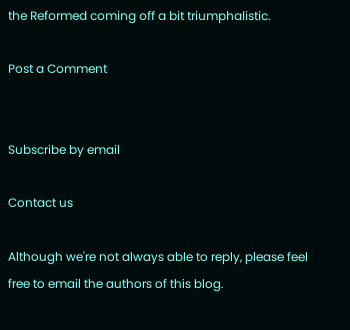the Reformed coming off a bit triumphalistic.

Post a Comment


Subscribe by email

Contact us

Although we're not always able to reply, please feel free to email the authors of this blog.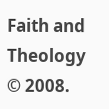Faith and Theology © 2008.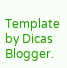Template by Dicas Blogger.